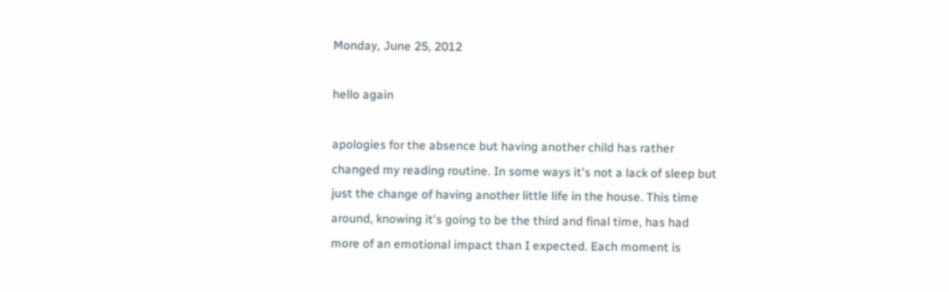Monday, June 25, 2012

hello again

apologies for the absence but having another child has rather changed my reading routine. In some ways it's not a lack of sleep but just the change of having another little life in the house. This time around, knowing it's going to be the third and final time, has had more of an emotional impact than I expected. Each moment is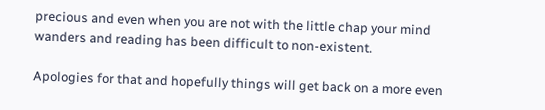precious and even when you are not with the little chap your mind wanders and reading has been difficult to non-existent.

Apologies for that and hopefully things will get back on a more even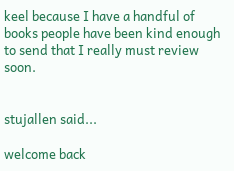keel because I have a handful of books people have been kind enough to send that I really must review soon.


stujallen said...

welcome back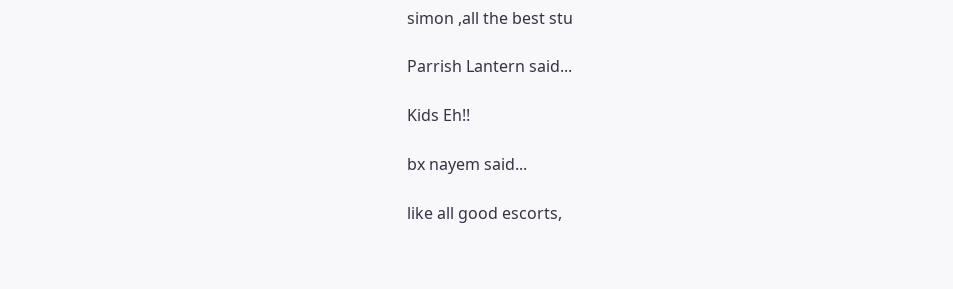simon ,all the best stu

Parrish Lantern said...

Kids Eh!!

bx nayem said...

like all good escorts,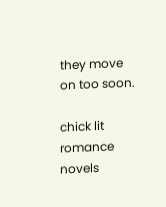they move on too soon.

chick lit
romance novels